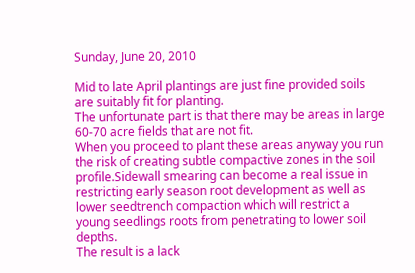Sunday, June 20, 2010

Mid to late April plantings are just fine provided soils are suitably fit for planting.
The unfortunate part is that there may be areas in large 60-70 acre fields that are not fit.
When you proceed to plant these areas anyway you run the risk of creating subtle compactive zones in the soil profile.Sidewall smearing can become a real issue in restricting early season root development as well as lower seedtrench compaction which will restrict a young seedlings roots from penetrating to lower soil depths.
The result is a lack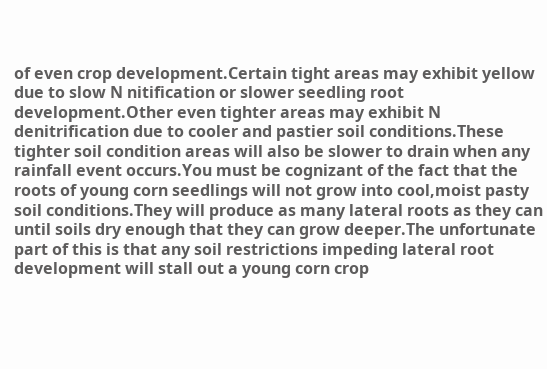of even crop development.Certain tight areas may exhibit yellow due to slow N nitification or slower seedling root development.Other even tighter areas may exhibit N denitrification due to cooler and pastier soil conditions.These tighter soil condition areas will also be slower to drain when any rainfall event occurs.You must be cognizant of the fact that the roots of young corn seedlings will not grow into cool,moist pasty soil conditions.They will produce as many lateral roots as they can until soils dry enough that they can grow deeper.The unfortunate part of this is that any soil restrictions impeding lateral root development will stall out a young corn crop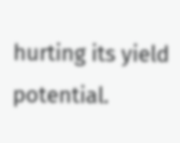hurting its yield potential.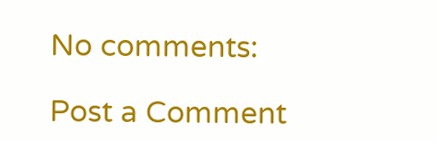No comments:

Post a Comment